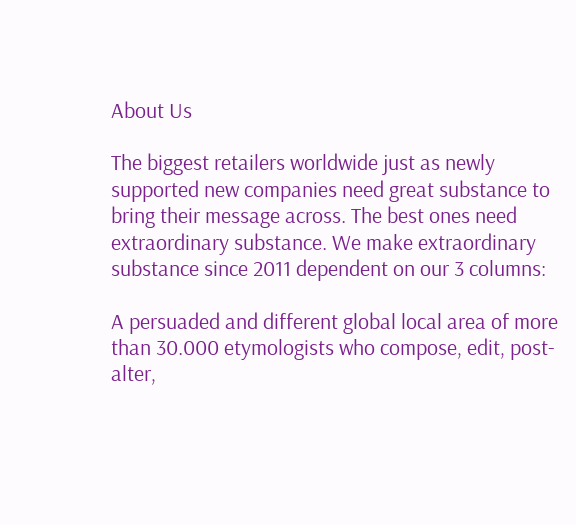About Us

The biggest retailers worldwide just as newly supported new companies need great substance to bring their message across. The best ones need extraordinary substance. We make extraordinary substance since 2011 dependent on our 3 columns:

A persuaded and different global local area of more than 30.000 etymologists who compose, edit, post-alter,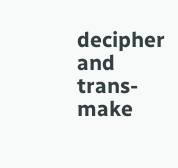decipher and trans-make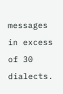messages in excess of 30 dialects.